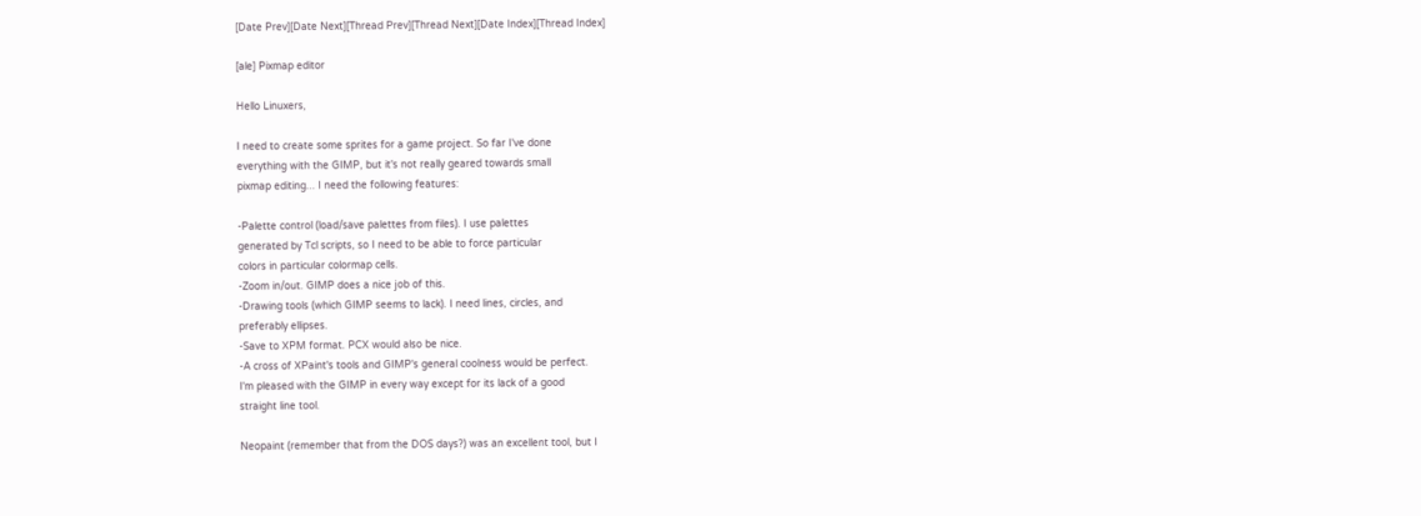[Date Prev][Date Next][Thread Prev][Thread Next][Date Index][Thread Index]

[ale] Pixmap editor

Hello Linuxers,

I need to create some sprites for a game project. So far I've done
everything with the GIMP, but it's not really geared towards small
pixmap editing... I need the following features:

-Palette control (load/save palettes from files). I use palettes
generated by Tcl scripts, so I need to be able to force particular
colors in particular colormap cells.
-Zoom in/out. GIMP does a nice job of this.
-Drawing tools (which GIMP seems to lack). I need lines, circles, and
preferably ellipses.
-Save to XPM format. PCX would also be nice.
-A cross of XPaint's tools and GIMP's general coolness would be perfect.
I'm pleased with the GIMP in every way except for its lack of a good
straight line tool.

Neopaint (remember that from the DOS days?) was an excellent tool, but I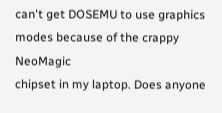can't get DOSEMU to use graphics modes because of the crappy NeoMagic
chipset in my laptop. Does anyone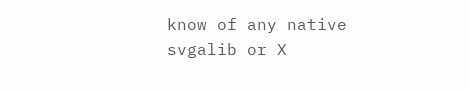know of any native svgalib or X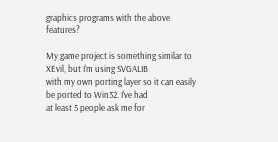graphics programs with the above features?

My game project is something similar to XEvil, but I'm using SVGALIB
with my own porting layer so it can easily be ported to Win32. I've had
at least 5 people ask me for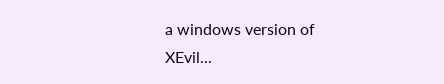a windows version of XEvil...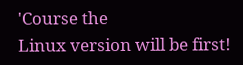'Course the
Linux version will be first!